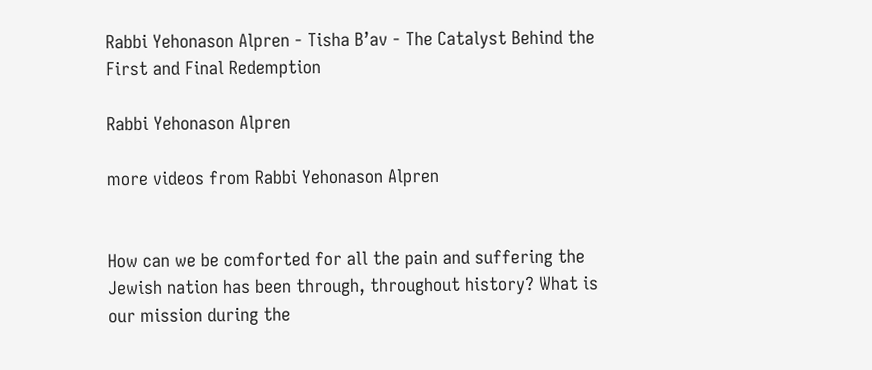Rabbi Yehonason Alpren - Tisha B’av - The Catalyst Behind the First and Final Redemption

Rabbi Yehonason Alpren

more videos from Rabbi Yehonason Alpren


How can we be comforted for all the pain and suffering the Jewish nation has been through, throughout history? What is our mission during the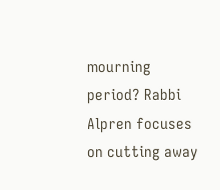mourning period? Rabbi Alpren focuses on cutting away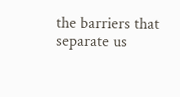the barriers that separate us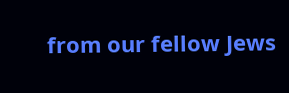from our fellow Jews